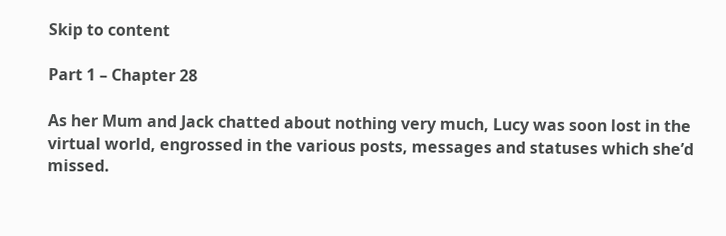Skip to content

Part 1 – Chapter 28

As her Mum and Jack chatted about nothing very much, Lucy was soon lost in the virtual world, engrossed in the various posts, messages and statuses which she’d missed.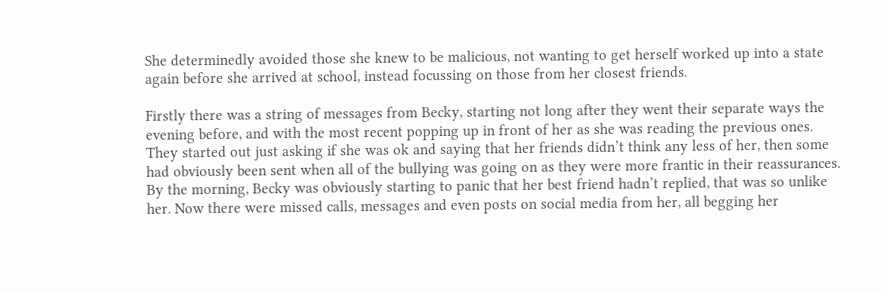She determinedly avoided those she knew to be malicious, not wanting to get herself worked up into a state again before she arrived at school, instead focussing on those from her closest friends.

Firstly there was a string of messages from Becky, starting not long after they went their separate ways the evening before, and with the most recent popping up in front of her as she was reading the previous ones. They started out just asking if she was ok and saying that her friends didn’t think any less of her, then some had obviously been sent when all of the bullying was going on as they were more frantic in their reassurances. By the morning, Becky was obviously starting to panic that her best friend hadn’t replied, that was so unlike her. Now there were missed calls, messages and even posts on social media from her, all begging her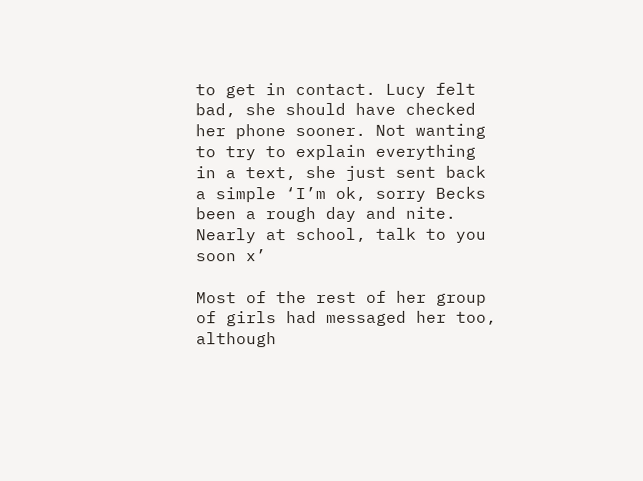to get in contact. Lucy felt bad, she should have checked her phone sooner. Not wanting to try to explain everything in a text, she just sent back a simple ‘I’m ok, sorry Becks been a rough day and nite. Nearly at school, talk to you soon x’

Most of the rest of her group of girls had messaged her too, although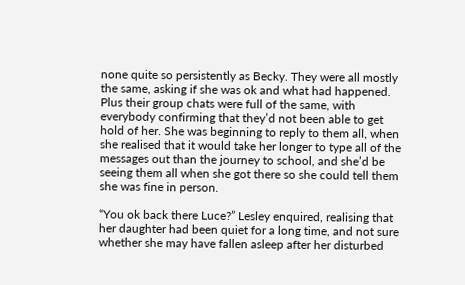none quite so persistently as Becky. They were all mostly the same, asking if she was ok and what had happened. Plus their group chats were full of the same, with everybody confirming that they’d not been able to get hold of her. She was beginning to reply to them all, when she realised that it would take her longer to type all of the messages out than the journey to school, and she’d be seeing them all when she got there so she could tell them she was fine in person.

“You ok back there Luce?” Lesley enquired, realising that her daughter had been quiet for a long time, and not sure whether she may have fallen asleep after her disturbed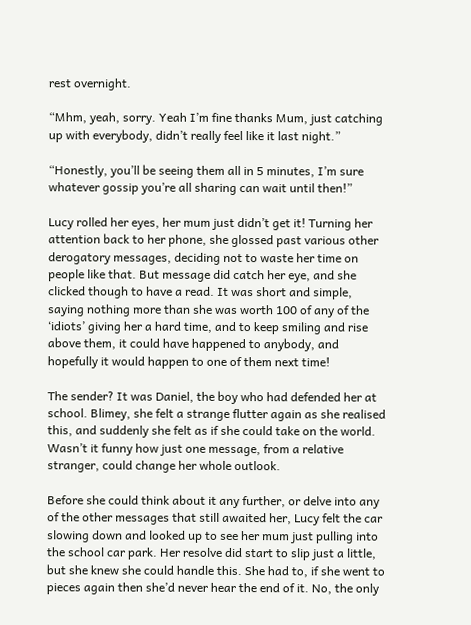rest overnight.

“Mhm, yeah, sorry. Yeah I’m fine thanks Mum, just catching up with everybody, didn’t really feel like it last night.”

“Honestly, you’ll be seeing them all in 5 minutes, I’m sure whatever gossip you’re all sharing can wait until then!”

Lucy rolled her eyes, her mum just didn’t get it! Turning her attention back to her phone, she glossed past various other derogatory messages, deciding not to waste her time on people like that. But message did catch her eye, and she clicked though to have a read. It was short and simple, saying nothing more than she was worth 100 of any of the ‘idiots’ giving her a hard time, and to keep smiling and rise above them, it could have happened to anybody, and hopefully it would happen to one of them next time!

The sender? It was Daniel, the boy who had defended her at school. Blimey, she felt a strange flutter again as she realised this, and suddenly she felt as if she could take on the world. Wasn’t it funny how just one message, from a relative stranger, could change her whole outlook.

Before she could think about it any further, or delve into any of the other messages that still awaited her, Lucy felt the car slowing down and looked up to see her mum just pulling into the school car park. Her resolve did start to slip just a little, but she knew she could handle this. She had to, if she went to pieces again then she’d never hear the end of it. No, the only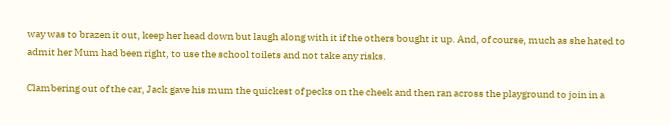way was to brazen it out, keep her head down but laugh along with it if the others bought it up. And, of course, much as she hated to admit her Mum had been right, to use the school toilets and not take any risks.

Clambering out of the car, Jack gave his mum the quickest of pecks on the cheek and then ran across the playground to join in a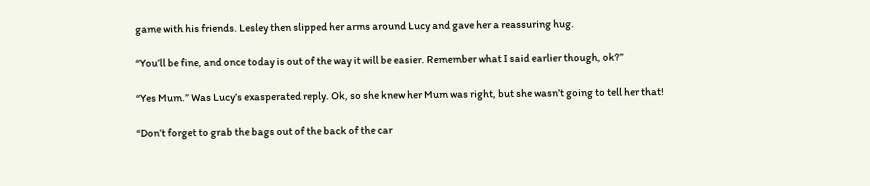game with his friends. Lesley then slipped her arms around Lucy and gave her a reassuring hug.

“You’ll be fine, and once today is out of the way it will be easier. Remember what I said earlier though, ok?”

“Yes Mum.” Was Lucy’s exasperated reply. Ok, so she knew her Mum was right, but she wasn’t going to tell her that!

“Don’t forget to grab the bags out of the back of the car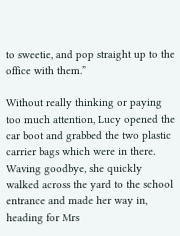to sweetie, and pop straight up to the office with them.”

Without really thinking or paying too much attention, Lucy opened the car boot and grabbed the two plastic carrier bags which were in there. Waving goodbye, she quickly walked across the yard to the school entrance and made her way in, heading for Mrs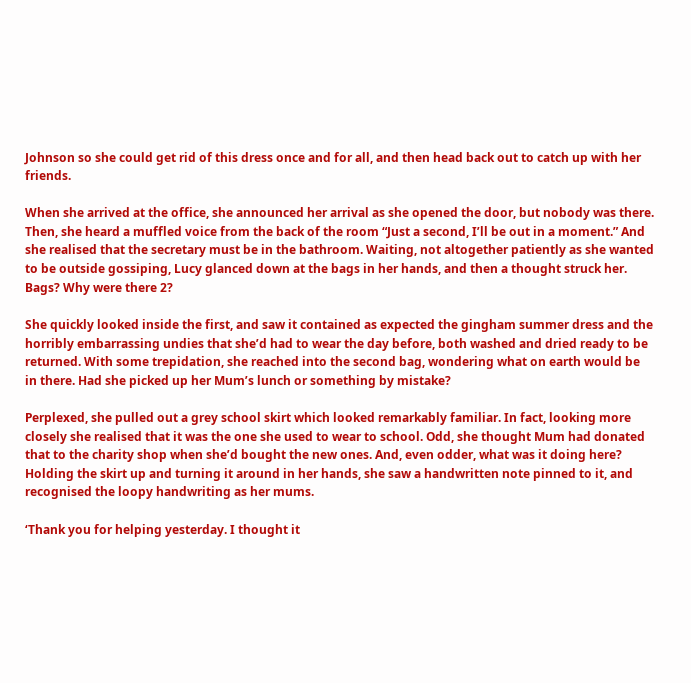Johnson so she could get rid of this dress once and for all, and then head back out to catch up with her friends.

When she arrived at the office, she announced her arrival as she opened the door, but nobody was there. Then, she heard a muffled voice from the back of the room “Just a second, I’ll be out in a moment.” And she realised that the secretary must be in the bathroom. Waiting, not altogether patiently as she wanted to be outside gossiping, Lucy glanced down at the bags in her hands, and then a thought struck her. Bags? Why were there 2?

She quickly looked inside the first, and saw it contained as expected the gingham summer dress and the horribly embarrassing undies that she’d had to wear the day before, both washed and dried ready to be returned. With some trepidation, she reached into the second bag, wondering what on earth would be in there. Had she picked up her Mum’s lunch or something by mistake?

Perplexed, she pulled out a grey school skirt which looked remarkably familiar. In fact, looking more closely she realised that it was the one she used to wear to school. Odd, she thought Mum had donated that to the charity shop when she’d bought the new ones. And, even odder, what was it doing here? Holding the skirt up and turning it around in her hands, she saw a handwritten note pinned to it, and recognised the loopy handwriting as her mums.

‘Thank you for helping yesterday. I thought it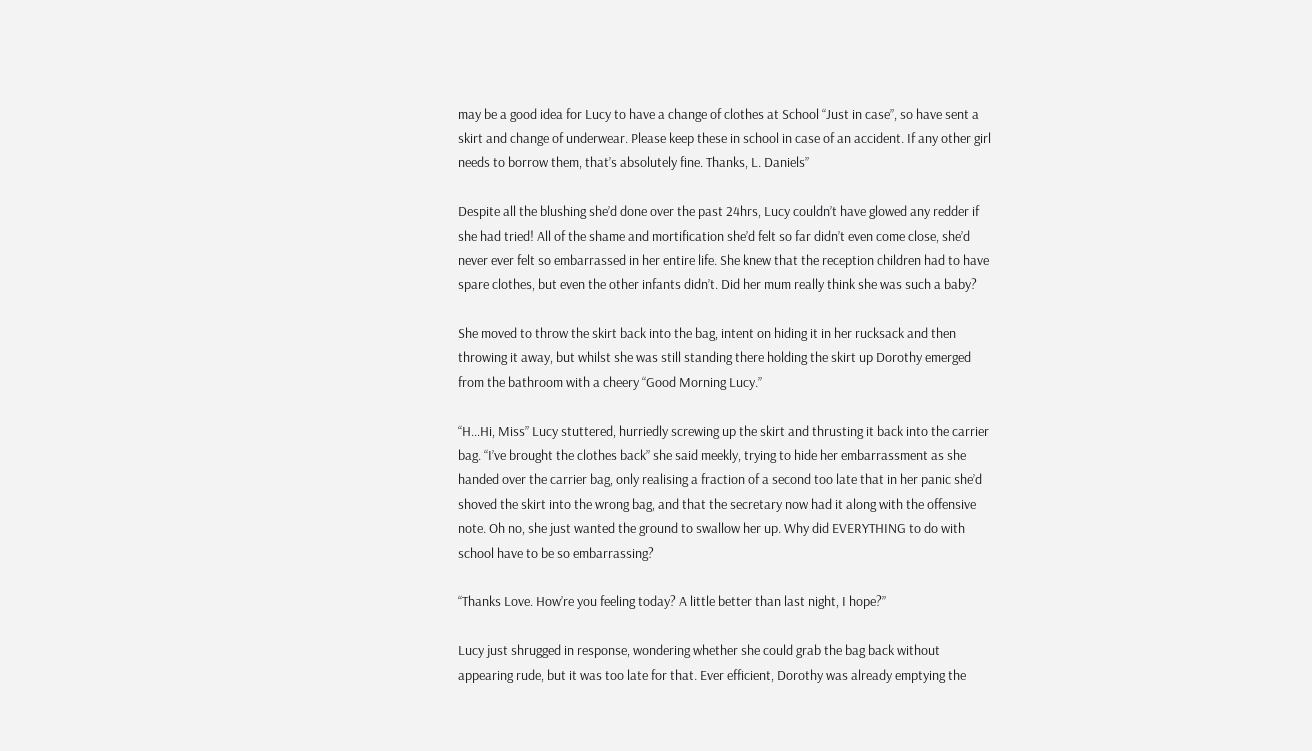may be a good idea for Lucy to have a change of clothes at School “Just in case”, so have sent a skirt and change of underwear. Please keep these in school in case of an accident. If any other girl needs to borrow them, that’s absolutely fine. Thanks, L. Daniels”

Despite all the blushing she’d done over the past 24hrs, Lucy couldn’t have glowed any redder if she had tried! All of the shame and mortification she’d felt so far didn’t even come close, she’d never ever felt so embarrassed in her entire life. She knew that the reception children had to have spare clothes, but even the other infants didn’t. Did her mum really think she was such a baby?

She moved to throw the skirt back into the bag, intent on hiding it in her rucksack and then throwing it away, but whilst she was still standing there holding the skirt up Dorothy emerged from the bathroom with a cheery “Good Morning Lucy.”

“H…Hi, Miss” Lucy stuttered, hurriedly screwing up the skirt and thrusting it back into the carrier bag. “I’ve brought the clothes back” she said meekly, trying to hide her embarrassment as she handed over the carrier bag, only realising a fraction of a second too late that in her panic she’d shoved the skirt into the wrong bag, and that the secretary now had it along with the offensive note. Oh no, she just wanted the ground to swallow her up. Why did EVERYTHING to do with school have to be so embarrassing?

“Thanks Love. How’re you feeling today? A little better than last night, I hope?”

Lucy just shrugged in response, wondering whether she could grab the bag back without appearing rude, but it was too late for that. Ever efficient, Dorothy was already emptying the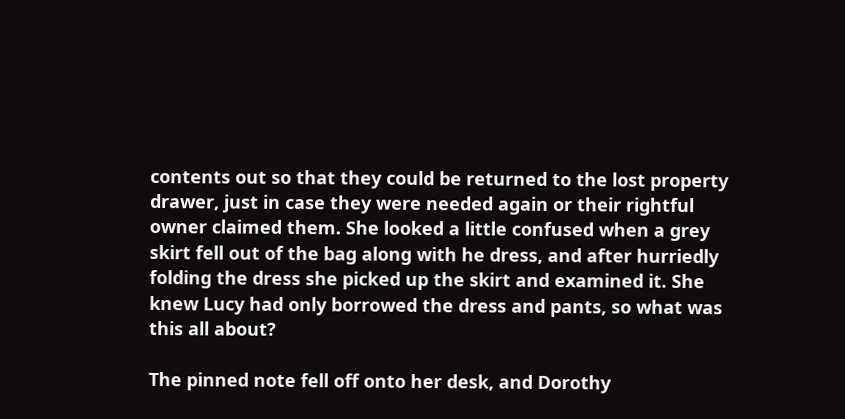contents out so that they could be returned to the lost property drawer, just in case they were needed again or their rightful owner claimed them. She looked a little confused when a grey skirt fell out of the bag along with he dress, and after hurriedly folding the dress she picked up the skirt and examined it. She knew Lucy had only borrowed the dress and pants, so what was this all about?

The pinned note fell off onto her desk, and Dorothy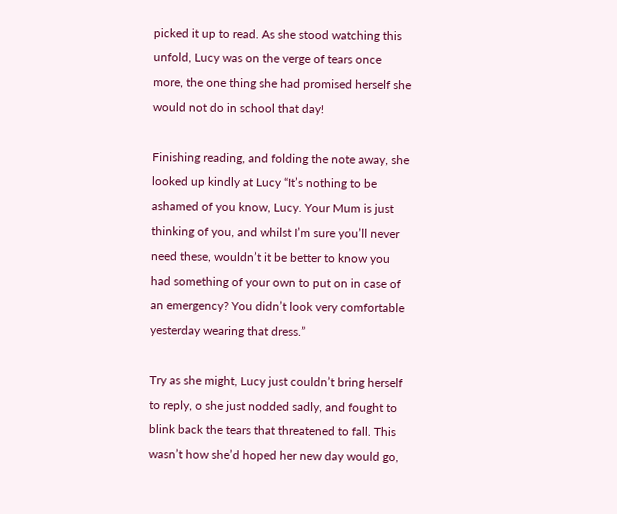picked it up to read. As she stood watching this unfold, Lucy was on the verge of tears once more, the one thing she had promised herself she would not do in school that day!

Finishing reading, and folding the note away, she looked up kindly at Lucy “It’s nothing to be ashamed of you know, Lucy. Your Mum is just thinking of you, and whilst I’m sure you’ll never need these, wouldn’t it be better to know you had something of your own to put on in case of an emergency? You didn’t look very comfortable yesterday wearing that dress.”

Try as she might, Lucy just couldn’t bring herself to reply, o she just nodded sadly, and fought to blink back the tears that threatened to fall. This wasn’t how she’d hoped her new day would go,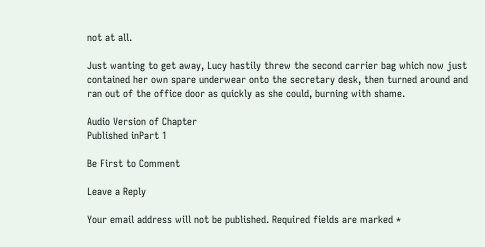not at all.

Just wanting to get away, Lucy hastily threw the second carrier bag which now just contained her own spare underwear onto the secretary desk, then turned around and ran out of the office door as quickly as she could, burning with shame.

Audio Version of Chapter
Published inPart 1

Be First to Comment

Leave a Reply

Your email address will not be published. Required fields are marked *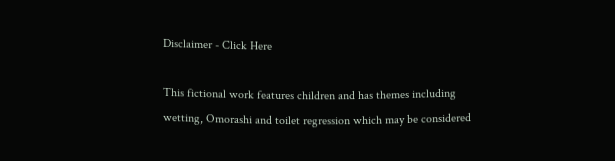Disclaimer - Click Here

This fictional work features children and has themes including wetting, Omorashi and toilet regression which may be considered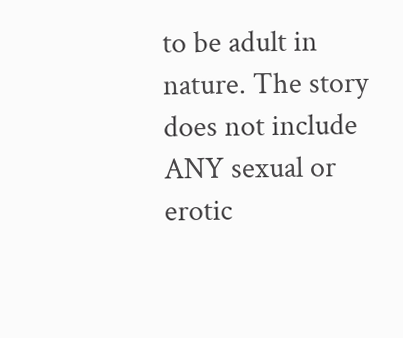to be adult in nature. The story does not include ANY sexual or erotic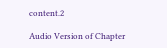content.2

Audio Version of Chapter